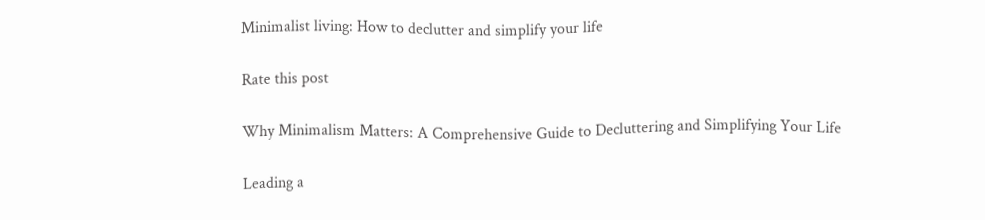Minimalist living: How to declutter and simplify your life

Rate this post

Why Minimalism Matters: A Comprehensive Guide to Decluttering and Simplifying Your Life

Leading a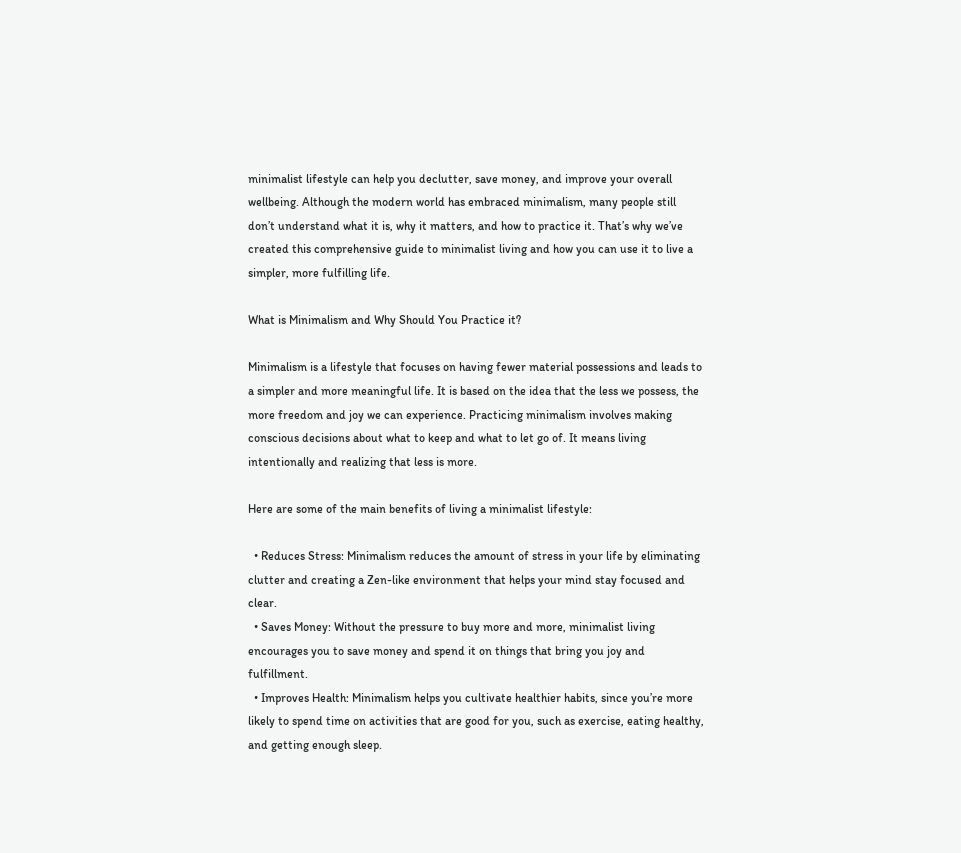minimalist lifestyle can help you declutter, save money, and improve your overall wellbeing. Although the modern world has embraced minimalism, many people still don’t understand what it is, why it matters, and how to practice it. That’s why we’ve created this comprehensive guide to minimalist living and how you can use it to live a simpler, more fulfilling life.

What is Minimalism and Why Should You Practice it?

Minimalism is a lifestyle that focuses on having fewer material possessions and leads to a simpler and more meaningful life. It is based on the idea that the less we possess, the more freedom and joy we can experience. Practicing minimalism involves making conscious decisions about what to keep and what to let go of. It means living intentionally and realizing that less is more.

Here are some of the main benefits of living a minimalist lifestyle:

  • Reduces Stress: Minimalism reduces the amount of stress in your life by eliminating clutter and creating a Zen-like environment that helps your mind stay focused and clear.
  • Saves Money: Without the pressure to buy more and more, minimalist living encourages you to save money and spend it on things that bring you joy and fulfillment.
  • Improves Health: Minimalism helps you cultivate healthier habits, since you’re more likely to spend time on activities that are good for you, such as exercise, eating healthy, and getting enough sleep.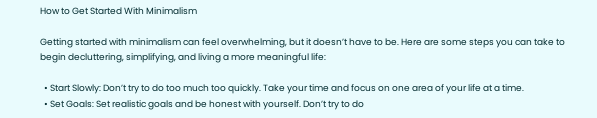How to Get Started With Minimalism

Getting started with minimalism can feel overwhelming, but it doesn’t have to be. Here are some steps you can take to begin decluttering, simplifying, and living a more meaningful life:

  • Start Slowly: Don’t try to do too much too quickly. Take your time and focus on one area of your life at a time.
  • Set Goals: Set realistic goals and be honest with yourself. Don’t try to do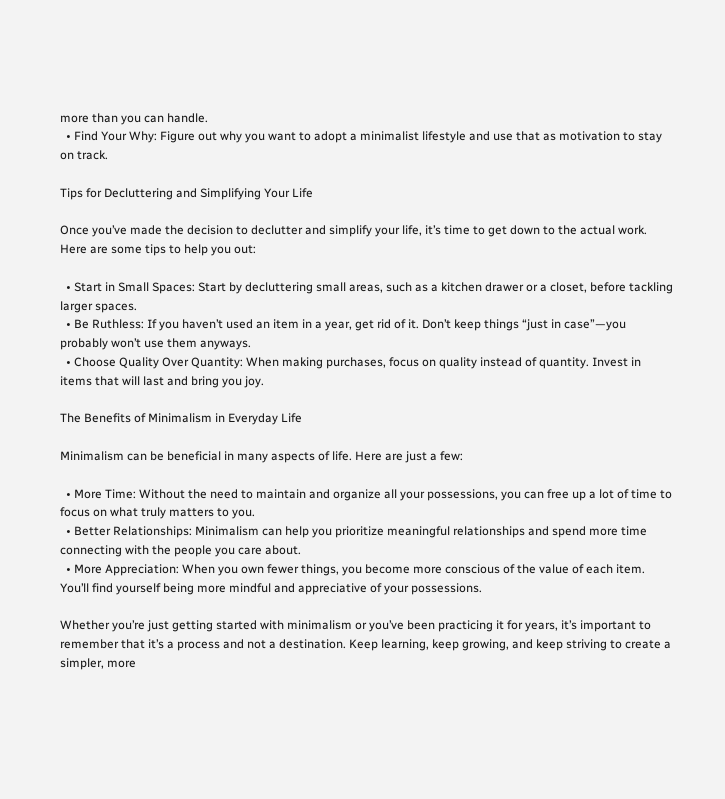more than you can handle.
  • Find Your Why: Figure out why you want to adopt a minimalist lifestyle and use that as motivation to stay on track.

Tips for Decluttering and Simplifying Your Life

Once you’ve made the decision to declutter and simplify your life, it’s time to get down to the actual work. Here are some tips to help you out:

  • Start in Small Spaces: Start by decluttering small areas, such as a kitchen drawer or a closet, before tackling larger spaces.
  • Be Ruthless: If you haven’t used an item in a year, get rid of it. Don’t keep things “just in case”—you probably won’t use them anyways.
  • Choose Quality Over Quantity: When making purchases, focus on quality instead of quantity. Invest in items that will last and bring you joy.

The Benefits of Minimalism in Everyday Life

Minimalism can be beneficial in many aspects of life. Here are just a few:

  • More Time: Without the need to maintain and organize all your possessions, you can free up a lot of time to focus on what truly matters to you.
  • Better Relationships: Minimalism can help you prioritize meaningful relationships and spend more time connecting with the people you care about.
  • More Appreciation: When you own fewer things, you become more conscious of the value of each item. You’ll find yourself being more mindful and appreciative of your possessions.

Whether you’re just getting started with minimalism or you’ve been practicing it for years, it’s important to remember that it’s a process and not a destination. Keep learning, keep growing, and keep striving to create a simpler, more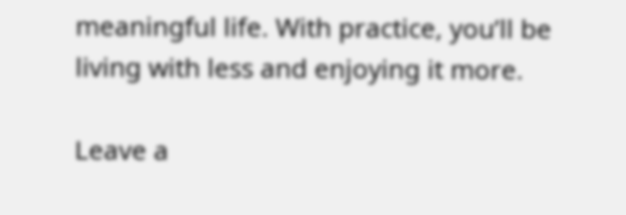meaningful life. With practice, you’ll be living with less and enjoying it more.

Leave a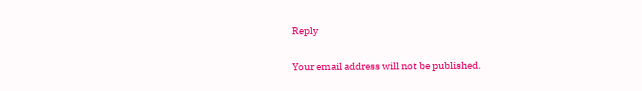Reply

Your email address will not be published.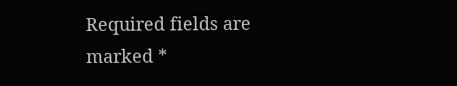Required fields are marked *